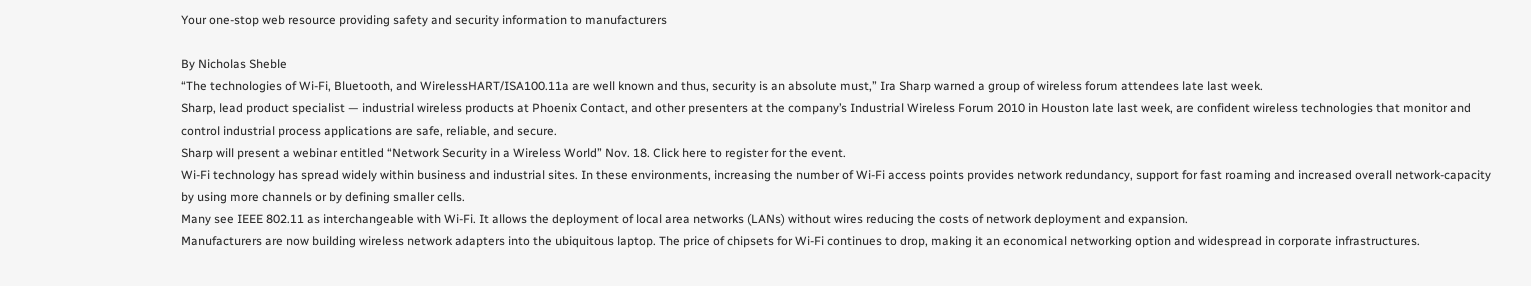Your one-stop web resource providing safety and security information to manufacturers

By Nicholas Sheble
“The technologies of Wi-Fi, Bluetooth, and WirelessHART/ISA100.11a are well known and thus, security is an absolute must,” Ira Sharp warned a group of wireless forum attendees late last week.
Sharp, lead product specialist — industrial wireless products at Phoenix Contact, and other presenters at the company’s Industrial Wireless Forum 2010 in Houston late last week, are confident wireless technologies that monitor and control industrial process applications are safe, reliable, and secure.
Sharp will present a webinar entitled “Network Security in a Wireless World” Nov. 18. Click here to register for the event.
Wi-Fi technology has spread widely within business and industrial sites. In these environments, increasing the number of Wi-Fi access points provides network redundancy, support for fast roaming and increased overall network-capacity by using more channels or by defining smaller cells.
Many see IEEE 802.11 as interchangeable with Wi-Fi. It allows the deployment of local area networks (LANs) without wires reducing the costs of network deployment and expansion.
Manufacturers are now building wireless network adapters into the ubiquitous laptop. The price of chipsets for Wi-Fi continues to drop, making it an economical networking option and widespread in corporate infrastructures.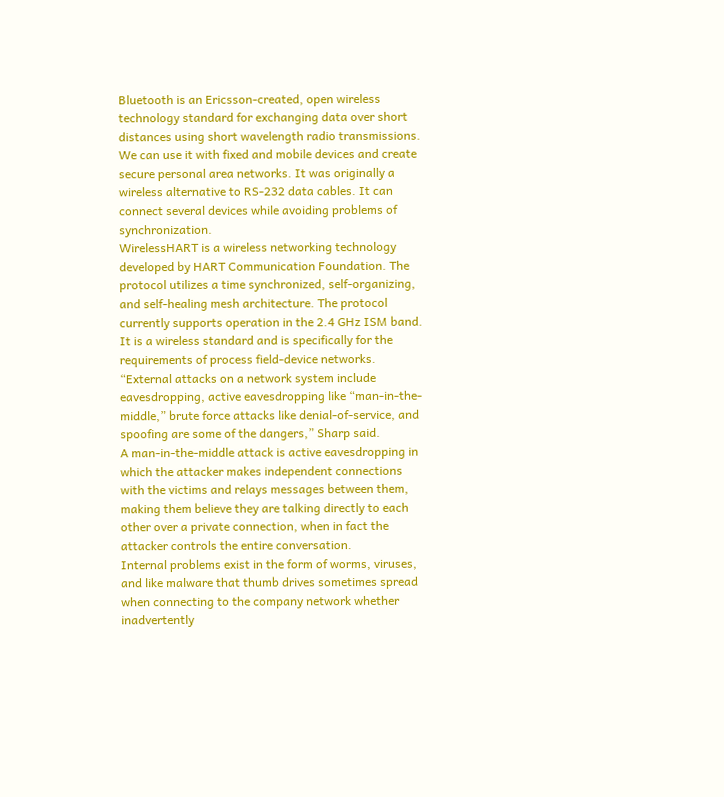Bluetooth is an Ericsson-created, open wireless technology standard for exchanging data over short distances using short wavelength radio transmissions. We can use it with fixed and mobile devices and create secure personal area networks. It was originally a wireless alternative to RS-232 data cables. It can connect several devices while avoiding problems of synchronization.
WirelessHART is a wireless networking technology developed by HART Communication Foundation. The protocol utilizes a time synchronized, self-organizing, and self-healing mesh architecture. The protocol currently supports operation in the 2.4 GHz ISM band. It is a wireless standard and is specifically for the requirements of process field-device networks.
“External attacks on a network system include eavesdropping, active eavesdropping like “man-in-the-middle,” brute force attacks like denial-of-service, and spoofing are some of the dangers,” Sharp said.
A man-in-the-middle attack is active eavesdropping in which the attacker makes independent connections with the victims and relays messages between them, making them believe they are talking directly to each other over a private connection, when in fact the attacker controls the entire conversation.
Internal problems exist in the form of worms, viruses, and like malware that thumb drives sometimes spread when connecting to the company network whether inadvertently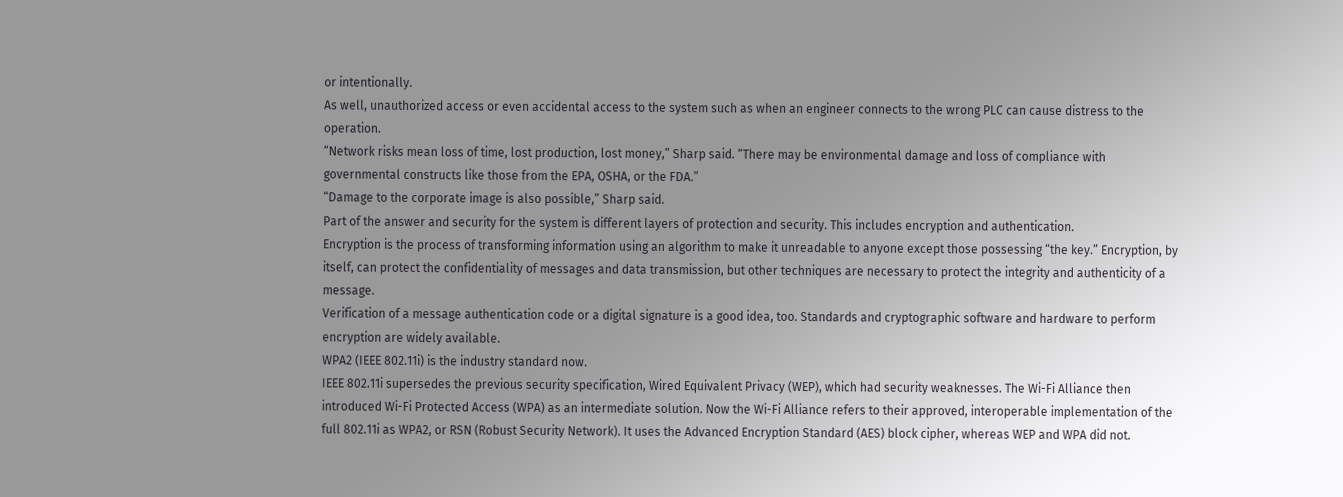or intentionally.
As well, unauthorized access or even accidental access to the system such as when an engineer connects to the wrong PLC can cause distress to the operation.
“Network risks mean loss of time, lost production, lost money,” Sharp said. “There may be environmental damage and loss of compliance with governmental constructs like those from the EPA, OSHA, or the FDA.”
“Damage to the corporate image is also possible,” Sharp said.
Part of the answer and security for the system is different layers of protection and security. This includes encryption and authentication.
Encryption is the process of transforming information using an algorithm to make it unreadable to anyone except those possessing “the key.” Encryption, by itself, can protect the confidentiality of messages and data transmission, but other techniques are necessary to protect the integrity and authenticity of a message.
Verification of a message authentication code or a digital signature is a good idea, too. Standards and cryptographic software and hardware to perform encryption are widely available.
WPA2 (IEEE 802.11i) is the industry standard now.
IEEE 802.11i supersedes the previous security specification, Wired Equivalent Privacy (WEP), which had security weaknesses. The Wi-Fi Alliance then introduced Wi-Fi Protected Access (WPA) as an intermediate solution. Now the Wi-Fi Alliance refers to their approved, interoperable implementation of the full 802.11i as WPA2, or RSN (Robust Security Network). It uses the Advanced Encryption Standard (AES) block cipher, whereas WEP and WPA did not.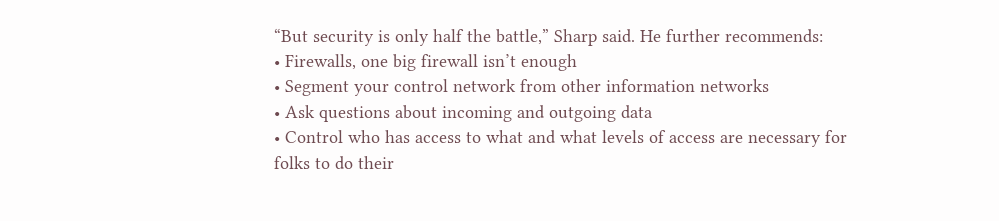“But security is only half the battle,” Sharp said. He further recommends:
• Firewalls, one big firewall isn’t enough
• Segment your control network from other information networks
• Ask questions about incoming and outgoing data
• Control who has access to what and what levels of access are necessary for folks to do their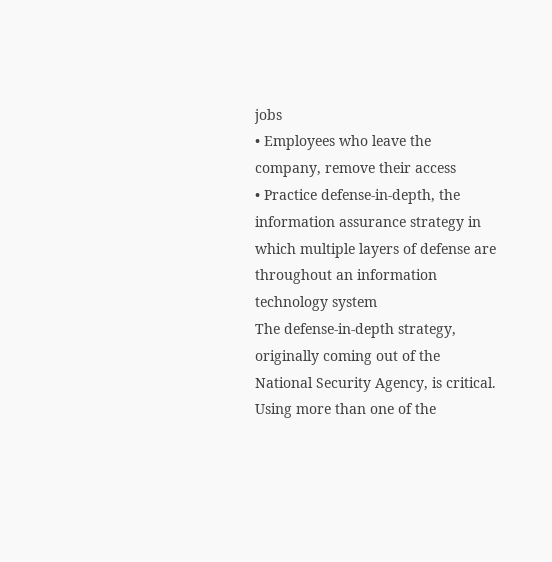jobs
• Employees who leave the company, remove their access
• Practice defense-in-depth, the information assurance strategy in which multiple layers of defense are throughout an information technology system
The defense-in-depth strategy, originally coming out of the National Security Agency, is critical.
Using more than one of the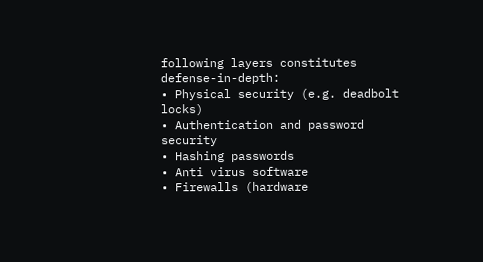following layers constitutes defense-in-depth:
• Physical security (e.g. deadbolt locks)
• Authentication and password security
• Hashing passwords
• Anti virus software
• Firewalls (hardware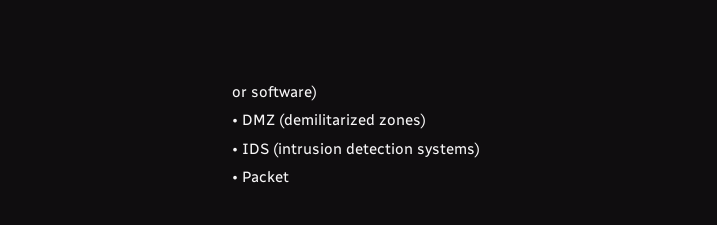or software)
• DMZ (demilitarized zones)
• IDS (intrusion detection systems)
• Packet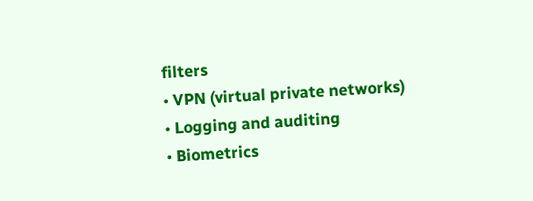filters
• VPN (virtual private networks)
• Logging and auditing
• Biometrics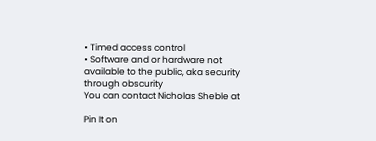• Timed access control
• Software and or hardware not available to the public, aka security through obscurity
You can contact Nicholas Sheble at

Pin It on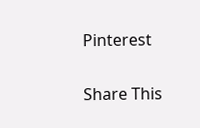Pinterest

Share This